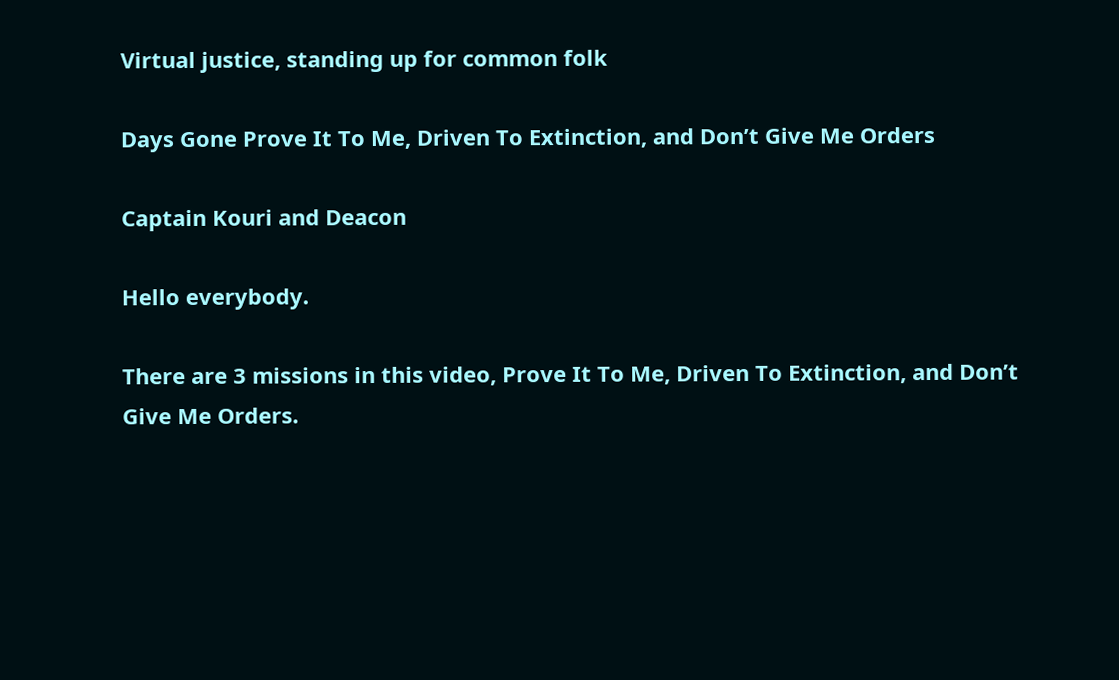Virtual justice, standing up for common folk

Days Gone Prove It To Me, Driven To Extinction, and Don’t Give Me Orders

Captain Kouri and Deacon

Hello everybody.

There are 3 missions in this video, Prove It To Me, Driven To Extinction, and Don’t Give Me Orders.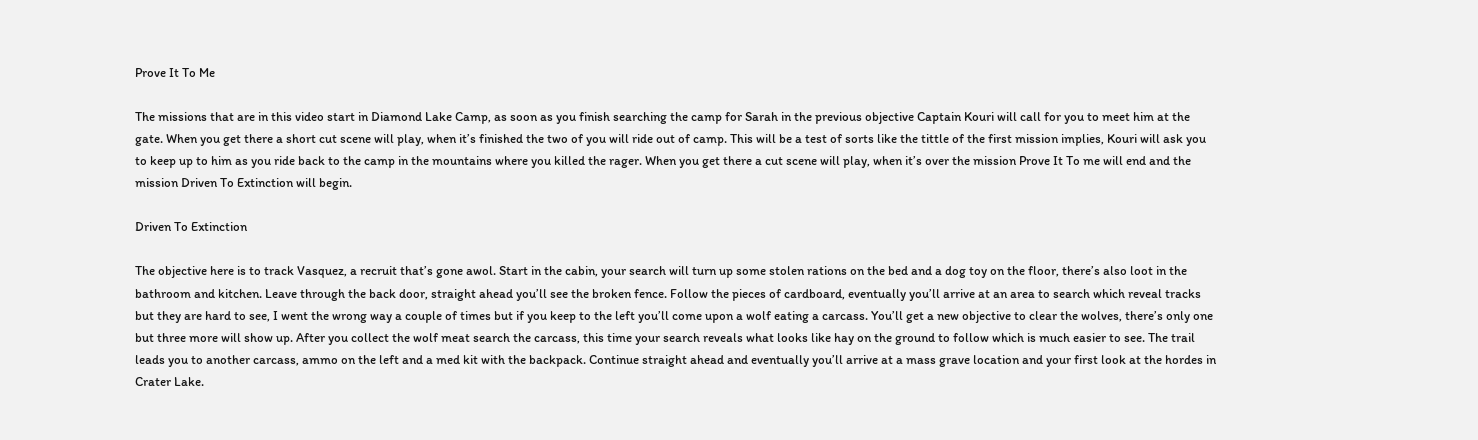Prove It To Me

The missions that are in this video start in Diamond Lake Camp, as soon as you finish searching the camp for Sarah in the previous objective Captain Kouri will call for you to meet him at the gate. When you get there a short cut scene will play, when it’s finished the two of you will ride out of camp. This will be a test of sorts like the tittle of the first mission implies, Kouri will ask you to keep up to him as you ride back to the camp in the mountains where you killed the rager. When you get there a cut scene will play, when it’s over the mission Prove It To me will end and the mission Driven To Extinction will begin.

Driven To Extinction

The objective here is to track Vasquez, a recruit that’s gone awol. Start in the cabin, your search will turn up some stolen rations on the bed and a dog toy on the floor, there’s also loot in the bathroom and kitchen. Leave through the back door, straight ahead you’ll see the broken fence. Follow the pieces of cardboard, eventually you’ll arrive at an area to search which reveal tracks but they are hard to see, I went the wrong way a couple of times but if you keep to the left you’ll come upon a wolf eating a carcass. You’ll get a new objective to clear the wolves, there’s only one but three more will show up. After you collect the wolf meat search the carcass, this time your search reveals what looks like hay on the ground to follow which is much easier to see. The trail leads you to another carcass, ammo on the left and a med kit with the backpack. Continue straight ahead and eventually you’ll arrive at a mass grave location and your first look at the hordes in Crater Lake.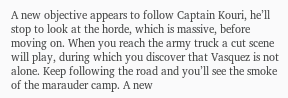A new objective appears to follow Captain Kouri, he’ll stop to look at the horde, which is massive, before moving on. When you reach the army truck a cut scene will play, during which you discover that Vasquez is not alone. Keep following the road and you’ll see the smoke of the marauder camp. A new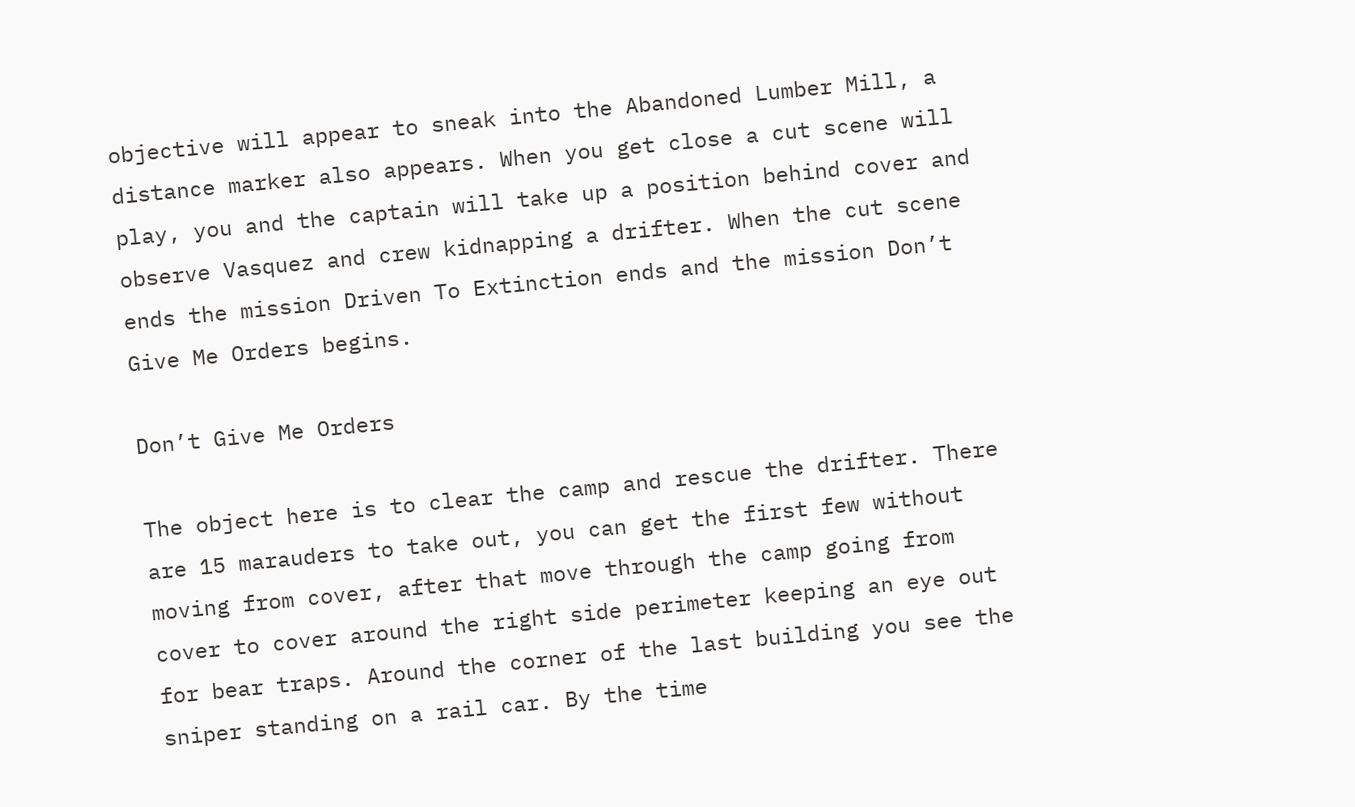objective will appear to sneak into the Abandoned Lumber Mill, a distance marker also appears. When you get close a cut scene will play, you and the captain will take up a position behind cover and observe Vasquez and crew kidnapping a drifter. When the cut scene ends the mission Driven To Extinction ends and the mission Don’t Give Me Orders begins.

Don’t Give Me Orders

The object here is to clear the camp and rescue the drifter. There are 15 marauders to take out, you can get the first few without moving from cover, after that move through the camp going from cover to cover around the right side perimeter keeping an eye out for bear traps. Around the corner of the last building you see the sniper standing on a rail car. By the time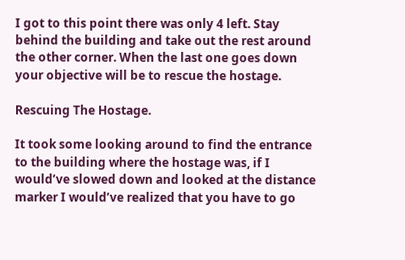I got to this point there was only 4 left. Stay behind the building and take out the rest around the other corner. When the last one goes down your objective will be to rescue the hostage.

Rescuing The Hostage.

It took some looking around to find the entrance to the building where the hostage was, if I would’ve slowed down and looked at the distance marker I would’ve realized that you have to go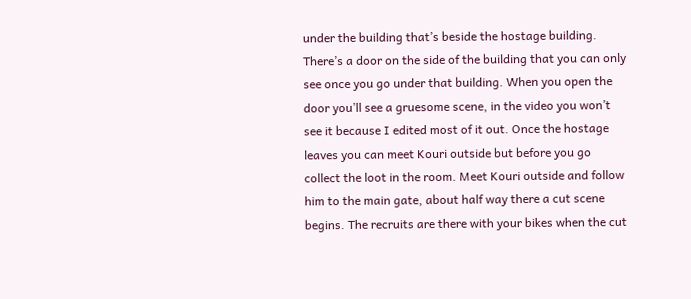under the building that’s beside the hostage building. There’s a door on the side of the building that you can only see once you go under that building. When you open the door you’ll see a gruesome scene, in the video you won’t see it because I edited most of it out. Once the hostage leaves you can meet Kouri outside but before you go collect the loot in the room. Meet Kouri outside and follow him to the main gate, about half way there a cut scene begins. The recruits are there with your bikes when the cut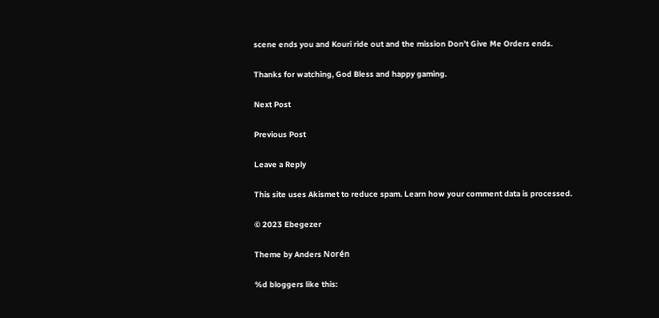scene ends you and Kouri ride out and the mission Don’t Give Me Orders ends.

Thanks for watching, God Bless and happy gaming.

Next Post

Previous Post

Leave a Reply

This site uses Akismet to reduce spam. Learn how your comment data is processed.

© 2023 Ebegezer

Theme by Anders Norén

%d bloggers like this: